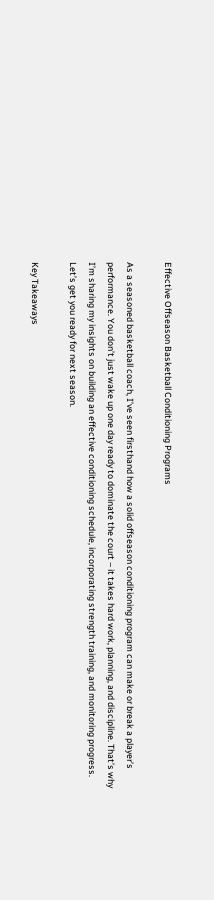Effective Offseason Basketball Conditioning Programs

As a seasoned basketball coach, I’ve seen firsthand how a solid offseason conditioning program can make or break a player’s performance. You don’t just wake up one day ready to dominate the court – it takes hard work, planning, and discipline. That’s why I’m sharing my insights on building an effective conditioning schedule, incorporating strength training, and monitoring progress. Let’s get you ready for next season.

Key Takeaways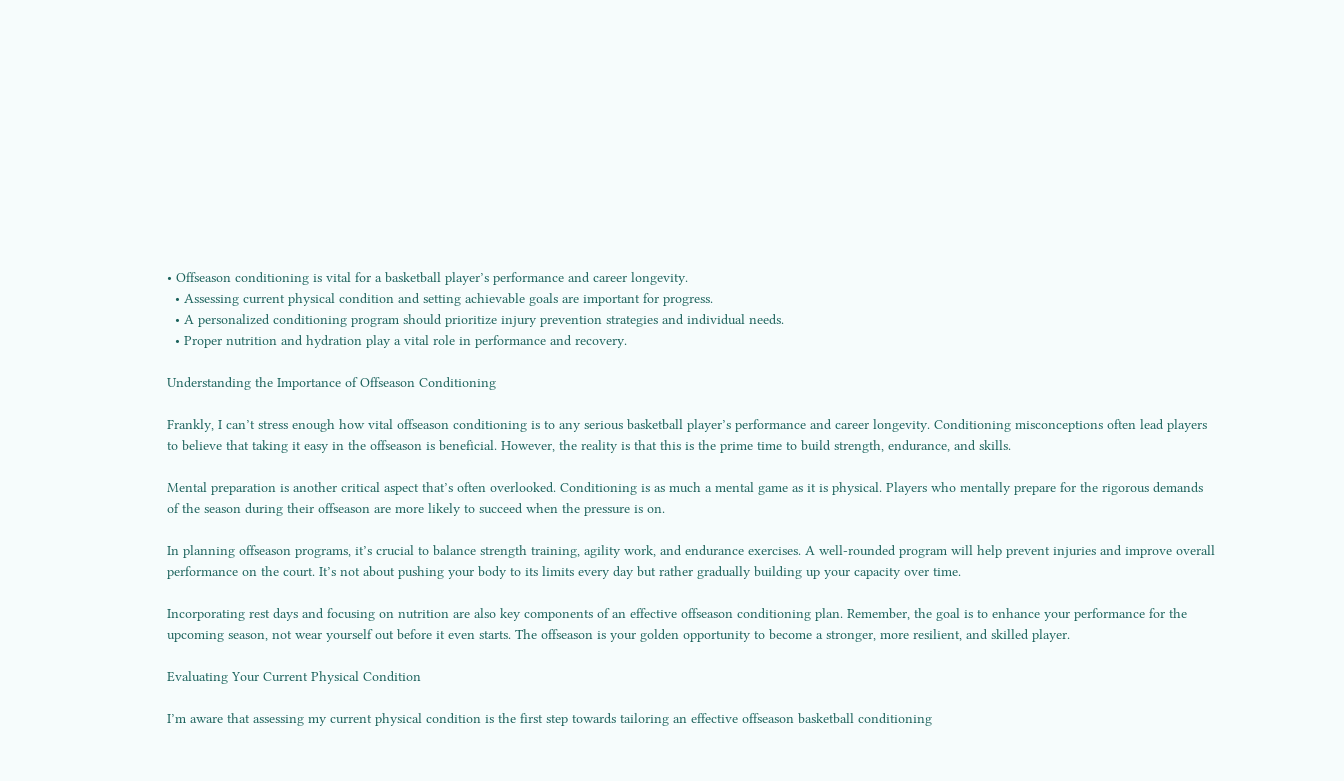• Offseason conditioning is vital for a basketball player’s performance and career longevity.
  • Assessing current physical condition and setting achievable goals are important for progress.
  • A personalized conditioning program should prioritize injury prevention strategies and individual needs.
  • Proper nutrition and hydration play a vital role in performance and recovery.

Understanding the Importance of Offseason Conditioning

Frankly, I can’t stress enough how vital offseason conditioning is to any serious basketball player’s performance and career longevity. Conditioning misconceptions often lead players to believe that taking it easy in the offseason is beneficial. However, the reality is that this is the prime time to build strength, endurance, and skills.

Mental preparation is another critical aspect that’s often overlooked. Conditioning is as much a mental game as it is physical. Players who mentally prepare for the rigorous demands of the season during their offseason are more likely to succeed when the pressure is on.

In planning offseason programs, it’s crucial to balance strength training, agility work, and endurance exercises. A well-rounded program will help prevent injuries and improve overall performance on the court. It’s not about pushing your body to its limits every day but rather gradually building up your capacity over time.

Incorporating rest days and focusing on nutrition are also key components of an effective offseason conditioning plan. Remember, the goal is to enhance your performance for the upcoming season, not wear yourself out before it even starts. The offseason is your golden opportunity to become a stronger, more resilient, and skilled player.

Evaluating Your Current Physical Condition

I’m aware that assessing my current physical condition is the first step towards tailoring an effective offseason basketball conditioning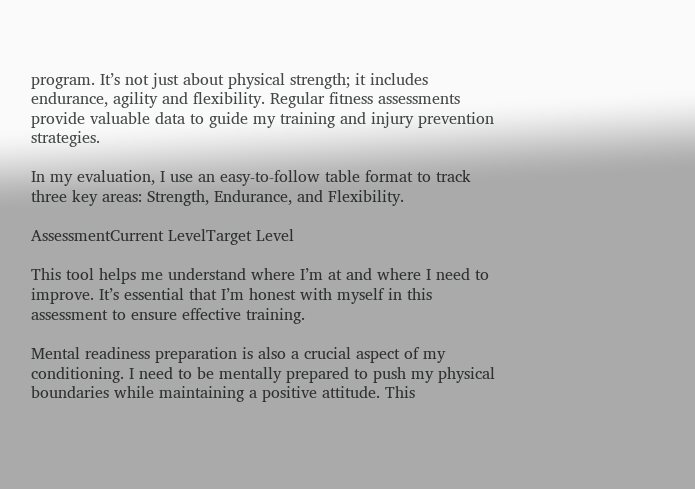program. It’s not just about physical strength; it includes endurance, agility and flexibility. Regular fitness assessments provide valuable data to guide my training and injury prevention strategies.

In my evaluation, I use an easy-to-follow table format to track three key areas: Strength, Endurance, and Flexibility.

AssessmentCurrent LevelTarget Level

This tool helps me understand where I’m at and where I need to improve. It’s essential that I’m honest with myself in this assessment to ensure effective training.

Mental readiness preparation is also a crucial aspect of my conditioning. I need to be mentally prepared to push my physical boundaries while maintaining a positive attitude. This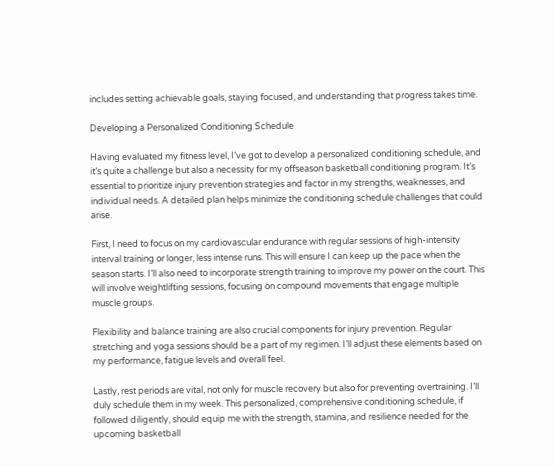includes setting achievable goals, staying focused, and understanding that progress takes time.

Developing a Personalized Conditioning Schedule

Having evaluated my fitness level, I’ve got to develop a personalized conditioning schedule, and it’s quite a challenge but also a necessity for my offseason basketball conditioning program. It’s essential to prioritize injury prevention strategies and factor in my strengths, weaknesses, and individual needs. A detailed plan helps minimize the conditioning schedule challenges that could arise.

First, I need to focus on my cardiovascular endurance with regular sessions of high-intensity interval training or longer, less intense runs. This will ensure I can keep up the pace when the season starts. I’ll also need to incorporate strength training to improve my power on the court. This will involve weightlifting sessions, focusing on compound movements that engage multiple muscle groups.

Flexibility and balance training are also crucial components for injury prevention. Regular stretching and yoga sessions should be a part of my regimen. I’ll adjust these elements based on my performance, fatigue levels and overall feel.

Lastly, rest periods are vital, not only for muscle recovery but also for preventing overtraining. I’ll duly schedule them in my week. This personalized, comprehensive conditioning schedule, if followed diligently, should equip me with the strength, stamina, and resilience needed for the upcoming basketball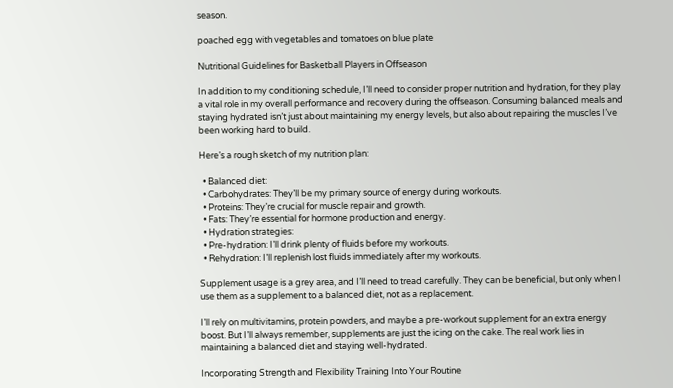season.

poached egg with vegetables and tomatoes on blue plate

Nutritional Guidelines for Basketball Players in Offseason

In addition to my conditioning schedule, I’ll need to consider proper nutrition and hydration, for they play a vital role in my overall performance and recovery during the offseason. Consuming balanced meals and staying hydrated isn’t just about maintaining my energy levels, but also about repairing the muscles I’ve been working hard to build.

Here’s a rough sketch of my nutrition plan:

  • Balanced diet:
  • Carbohydrates: They’ll be my primary source of energy during workouts.
  • Proteins: They’re crucial for muscle repair and growth.
  • Fats: They’re essential for hormone production and energy.
  • Hydration strategies:
  • Pre-hydration: I’ll drink plenty of fluids before my workouts.
  • Rehydration: I’ll replenish lost fluids immediately after my workouts.

Supplement usage is a grey area, and I’ll need to tread carefully. They can be beneficial, but only when I use them as a supplement to a balanced diet, not as a replacement.

I’ll rely on multivitamins, protein powders, and maybe a pre-workout supplement for an extra energy boost. But I’ll always remember, supplements are just the icing on the cake. The real work lies in maintaining a balanced diet and staying well-hydrated.

Incorporating Strength and Flexibility Training Into Your Routine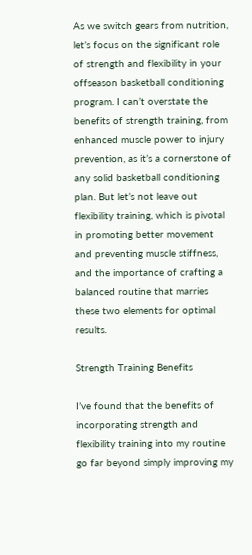As we switch gears from nutrition, let’s focus on the significant role of strength and flexibility in your offseason basketball conditioning program. I can’t overstate the benefits of strength training, from enhanced muscle power to injury prevention, as it’s a cornerstone of any solid basketball conditioning plan. But let’s not leave out flexibility training, which is pivotal in promoting better movement and preventing muscle stiffness, and the importance of crafting a balanced routine that marries these two elements for optimal results.

Strength Training Benefits

I’ve found that the benefits of incorporating strength and flexibility training into my routine go far beyond simply improving my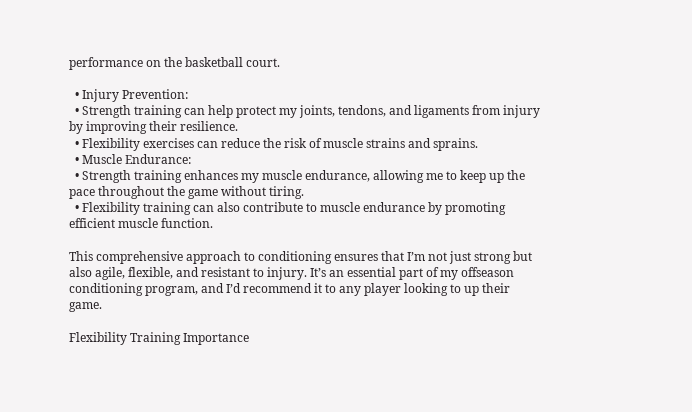performance on the basketball court.

  • Injury Prevention:
  • Strength training can help protect my joints, tendons, and ligaments from injury by improving their resilience.
  • Flexibility exercises can reduce the risk of muscle strains and sprains.
  • Muscle Endurance:
  • Strength training enhances my muscle endurance, allowing me to keep up the pace throughout the game without tiring.
  • Flexibility training can also contribute to muscle endurance by promoting efficient muscle function.

This comprehensive approach to conditioning ensures that I’m not just strong but also agile, flexible, and resistant to injury. It’s an essential part of my offseason conditioning program, and I’d recommend it to any player looking to up their game.

Flexibility Training Importance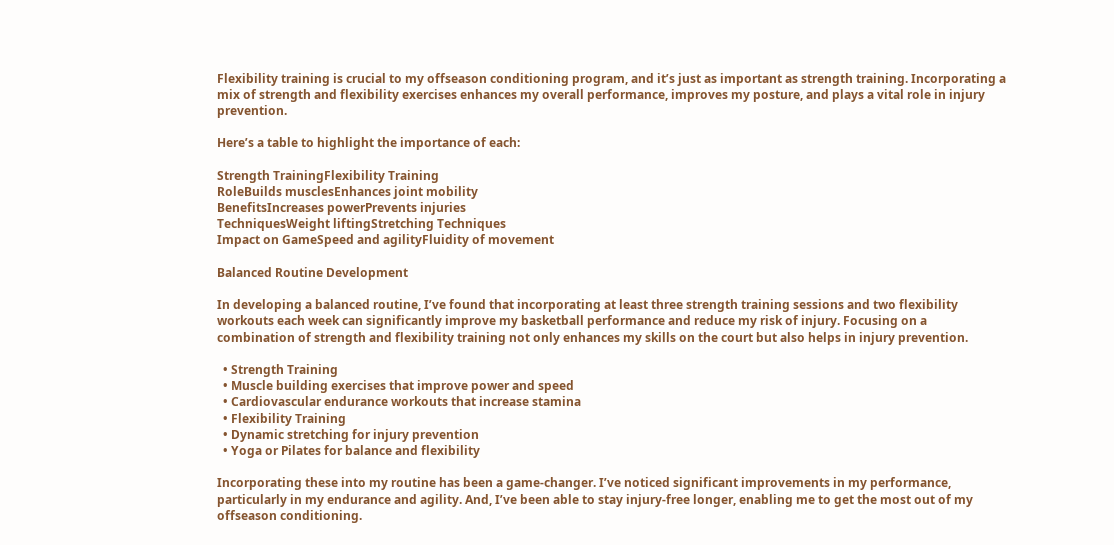Flexibility training is crucial to my offseason conditioning program, and it’s just as important as strength training. Incorporating a mix of strength and flexibility exercises enhances my overall performance, improves my posture, and plays a vital role in injury prevention.

Here’s a table to highlight the importance of each:

Strength TrainingFlexibility Training
RoleBuilds musclesEnhances joint mobility
BenefitsIncreases powerPrevents injuries
TechniquesWeight liftingStretching Techniques
Impact on GameSpeed and agilityFluidity of movement

Balanced Routine Development

In developing a balanced routine, I’ve found that incorporating at least three strength training sessions and two flexibility workouts each week can significantly improve my basketball performance and reduce my risk of injury. Focusing on a combination of strength and flexibility training not only enhances my skills on the court but also helps in injury prevention.

  • Strength Training
  • Muscle building exercises that improve power and speed
  • Cardiovascular endurance workouts that increase stamina
  • Flexibility Training
  • Dynamic stretching for injury prevention
  • Yoga or Pilates for balance and flexibility

Incorporating these into my routine has been a game-changer. I’ve noticed significant improvements in my performance, particularly in my endurance and agility. And, I’ve been able to stay injury-free longer, enabling me to get the most out of my offseason conditioning.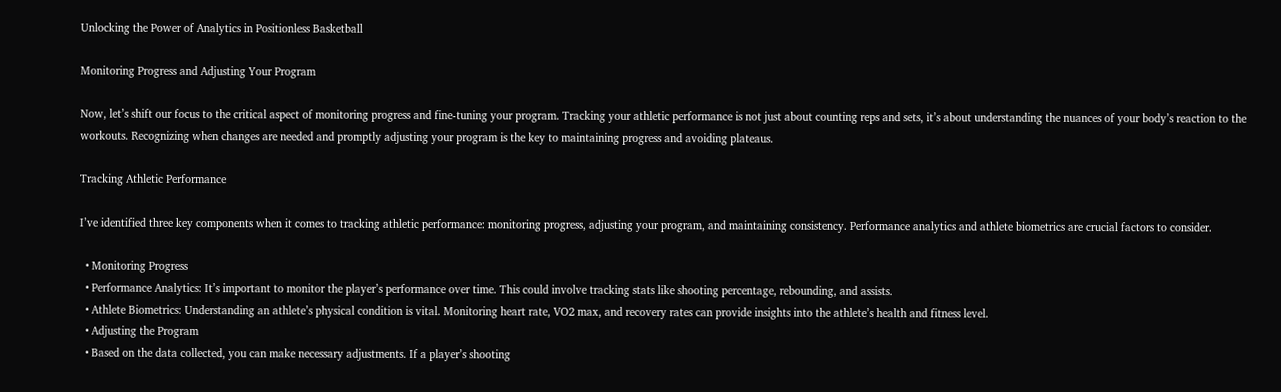Unlocking the Power of Analytics in Positionless Basketball

Monitoring Progress and Adjusting Your Program

Now, let’s shift our focus to the critical aspect of monitoring progress and fine-tuning your program. Tracking your athletic performance is not just about counting reps and sets, it’s about understanding the nuances of your body’s reaction to the workouts. Recognizing when changes are needed and promptly adjusting your program is the key to maintaining progress and avoiding plateaus.

Tracking Athletic Performance

I’ve identified three key components when it comes to tracking athletic performance: monitoring progress, adjusting your program, and maintaining consistency. Performance analytics and athlete biometrics are crucial factors to consider.

  • Monitoring Progress
  • Performance Analytics: It’s important to monitor the player’s performance over time. This could involve tracking stats like shooting percentage, rebounding, and assists.
  • Athlete Biometrics: Understanding an athlete’s physical condition is vital. Monitoring heart rate, VO2 max, and recovery rates can provide insights into the athlete’s health and fitness level.
  • Adjusting the Program
  • Based on the data collected, you can make necessary adjustments. If a player’s shooting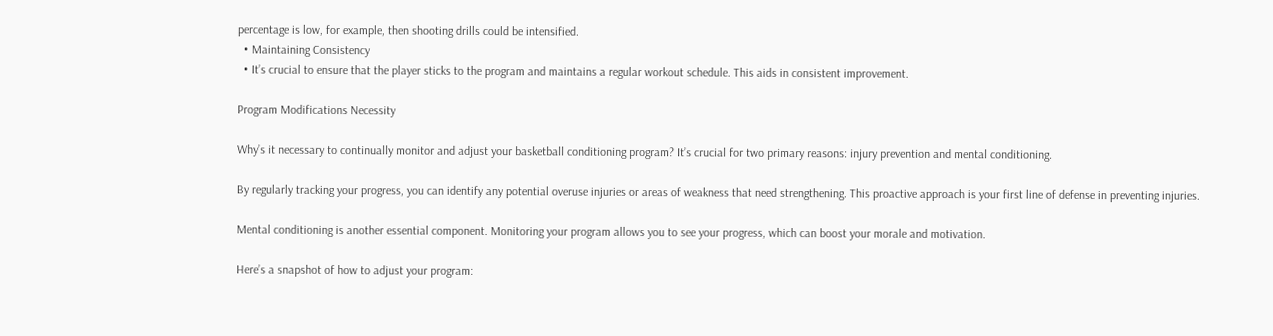percentage is low, for example, then shooting drills could be intensified.
  • Maintaining Consistency
  • It’s crucial to ensure that the player sticks to the program and maintains a regular workout schedule. This aids in consistent improvement.

Program Modifications Necessity

Why’s it necessary to continually monitor and adjust your basketball conditioning program? It’s crucial for two primary reasons: injury prevention and mental conditioning.

By regularly tracking your progress, you can identify any potential overuse injuries or areas of weakness that need strengthening. This proactive approach is your first line of defense in preventing injuries.

Mental conditioning is another essential component. Monitoring your program allows you to see your progress, which can boost your morale and motivation.

Here’s a snapshot of how to adjust your program: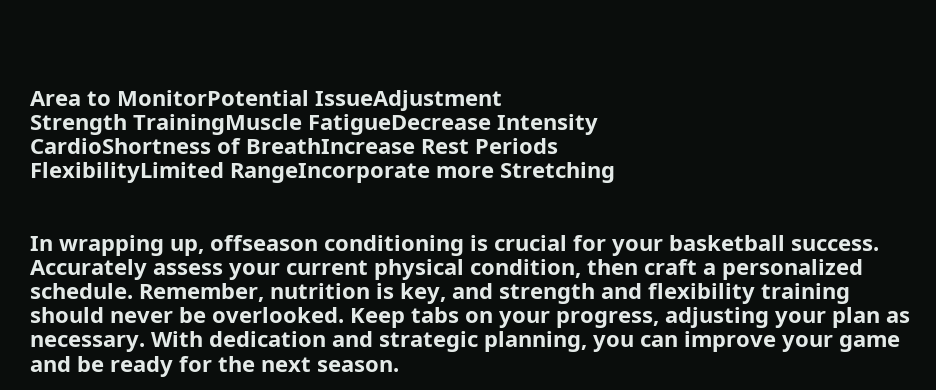Area to MonitorPotential IssueAdjustment
Strength TrainingMuscle FatigueDecrease Intensity
CardioShortness of BreathIncrease Rest Periods
FlexibilityLimited RangeIncorporate more Stretching


In wrapping up, offseason conditioning is crucial for your basketball success. Accurately assess your current physical condition, then craft a personalized schedule. Remember, nutrition is key, and strength and flexibility training should never be overlooked. Keep tabs on your progress, adjusting your plan as necessary. With dedication and strategic planning, you can improve your game and be ready for the next season.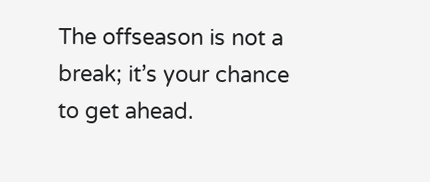The offseason is not a break; it’s your chance to get ahead.